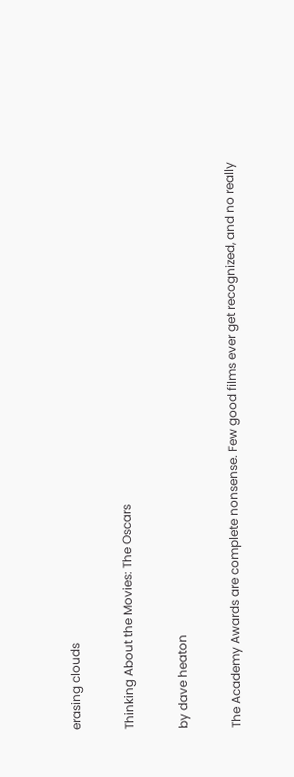erasing clouds

Thinking About the Movies: The Oscars

by dave heaton

The Academy Awards are complete nonsense. Few good films ever get recognized, and no really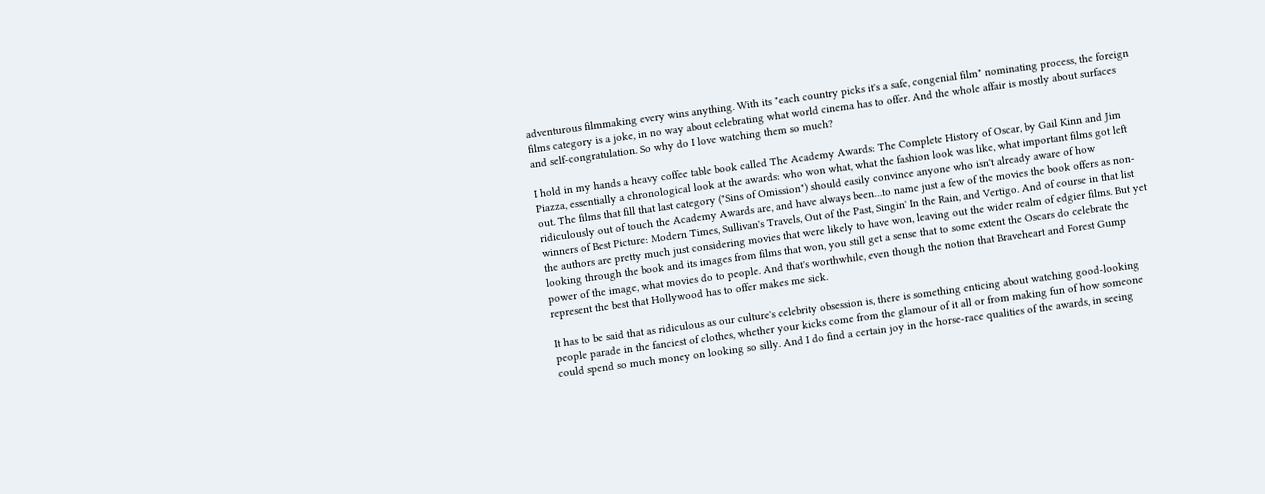adventurous filmmaking every wins anything. With its "each country picks it's a safe, congenial film" nominating process, the foreign films category is a joke, in no way about celebrating what world cinema has to offer. And the whole affair is mostly about surfaces and self-congratulation. So why do I love watching them so much?

I hold in my hands a heavy coffee table book called The Academy Awards: The Complete History of Oscar, by Gail Kinn and Jim Piazza, essentially a chronological look at the awards: who won what, what the fashion look was like, what important films got left out. The films that fill that last category ("Sins of Omission") should easily convince anyone who isn't already aware of how ridiculously out of touch the Academy Awards are, and have always been…to name just a few of the movies the book offers as non-winners of Best Picture: Modern Times, Sullivan's Travels, Out of the Past, Singin' In the Rain, and Vertigo. And of course in that list the authors are pretty much just considering movies that were likely to have won, leaving out the wider realm of edgier films. But yet looking through the book and its images from films that won, you still get a sense that to some extent the Oscars do celebrate the power of the image, what movies do to people. And that's worthwhile, even though the notion that Braveheart and Forest Gump represent the best that Hollywood has to offer makes me sick.

It has to be said that as ridiculous as our culture's celebrity obsession is, there is something enticing about watching good-looking people parade in the fanciest of clothes, whether your kicks come from the glamour of it all or from making fun of how someone could spend so much money on looking so silly. And I do find a certain joy in the horse-race qualities of the awards, in seeing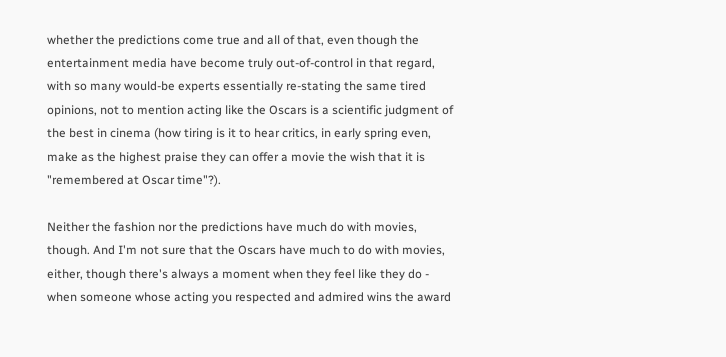whether the predictions come true and all of that, even though the entertainment media have become truly out-of-control in that regard, with so many would-be experts essentially re-stating the same tired opinions, not to mention acting like the Oscars is a scientific judgment of the best in cinema (how tiring is it to hear critics, in early spring even, make as the highest praise they can offer a movie the wish that it is "remembered at Oscar time"?).

Neither the fashion nor the predictions have much do with movies, though. And I'm not sure that the Oscars have much to do with movies, either, though there's always a moment when they feel like they do - when someone whose acting you respected and admired wins the award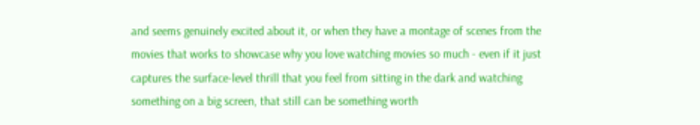and seems genuinely excited about it, or when they have a montage of scenes from the movies that works to showcase why you love watching movies so much - even if it just captures the surface-level thrill that you feel from sitting in the dark and watching something on a big screen, that still can be something worth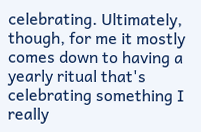celebrating. Ultimately, though, for me it mostly comes down to having a yearly ritual that's celebrating something I really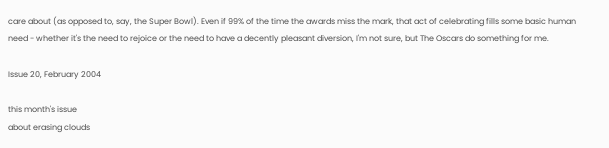care about (as opposed to, say, the Super Bowl). Even if 99% of the time the awards miss the mark, that act of celebrating fills some basic human need - whether it's the need to rejoice or the need to have a decently pleasant diversion, I'm not sure, but The Oscars do something for me.

Issue 20, February 2004

this month's issue
about erasing clouds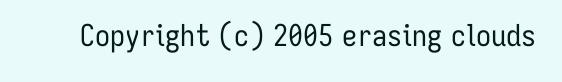Copyright (c) 2005 erasing clouds